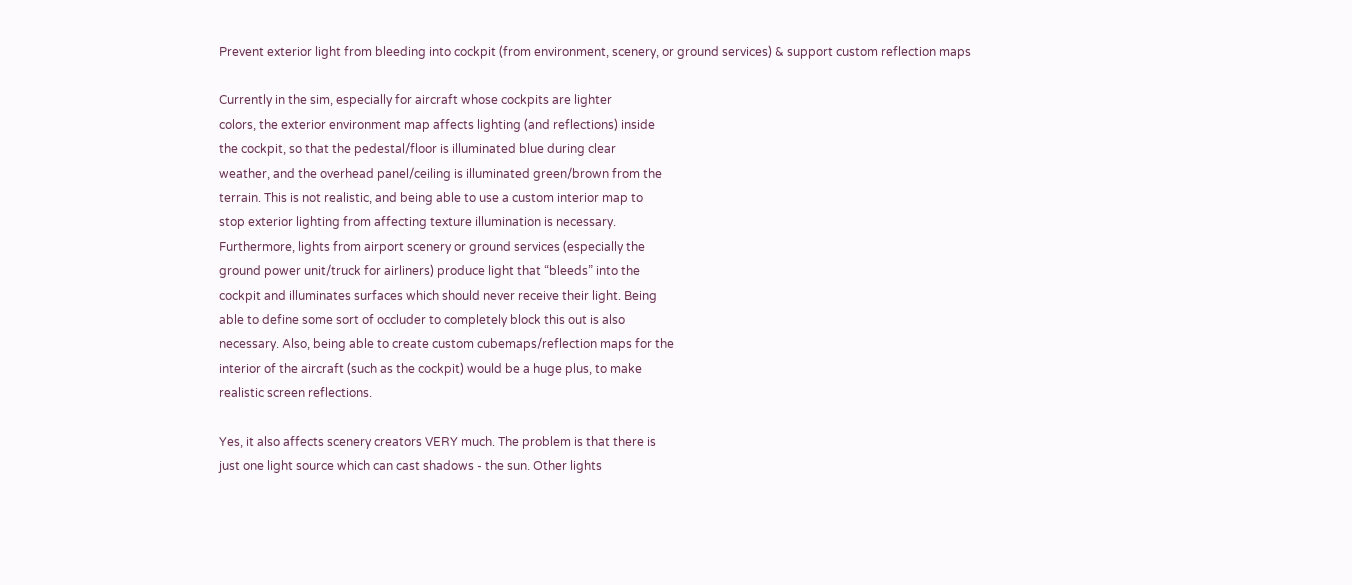Prevent exterior light from bleeding into cockpit (from environment, scenery, or ground services) & support custom reflection maps

Currently in the sim, especially for aircraft whose cockpits are lighter
colors, the exterior environment map affects lighting (and reflections) inside
the cockpit, so that the pedestal/floor is illuminated blue during clear
weather, and the overhead panel/ceiling is illuminated green/brown from the
terrain. This is not realistic, and being able to use a custom interior map to
stop exterior lighting from affecting texture illumination is necessary.
Furthermore, lights from airport scenery or ground services (especially the
ground power unit/truck for airliners) produce light that “bleeds” into the
cockpit and illuminates surfaces which should never receive their light. Being
able to define some sort of occluder to completely block this out is also
necessary. Also, being able to create custom cubemaps/reflection maps for the
interior of the aircraft (such as the cockpit) would be a huge plus, to make
realistic screen reflections.

Yes, it also affects scenery creators VERY much. The problem is that there is
just one light source which can cast shadows - the sun. Other lights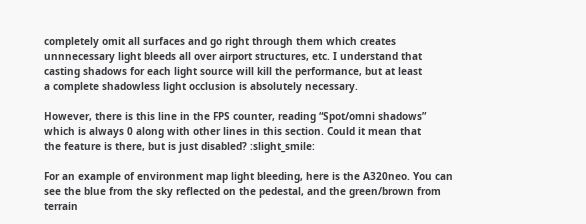completely omit all surfaces and go right through them which creates
unnnecessary light bleeds all over airport structures, etc. I understand that
casting shadows for each light source will kill the performance, but at least
a complete shadowless light occlusion is absolutely necessary.

However, there is this line in the FPS counter, reading “Spot/omni shadows”
which is always 0 along with other lines in this section. Could it mean that
the feature is there, but is just disabled? :slight_smile:

For an example of environment map light bleeding, here is the A320neo. You can
see the blue from the sky reflected on the pedestal, and the green/brown from
terrain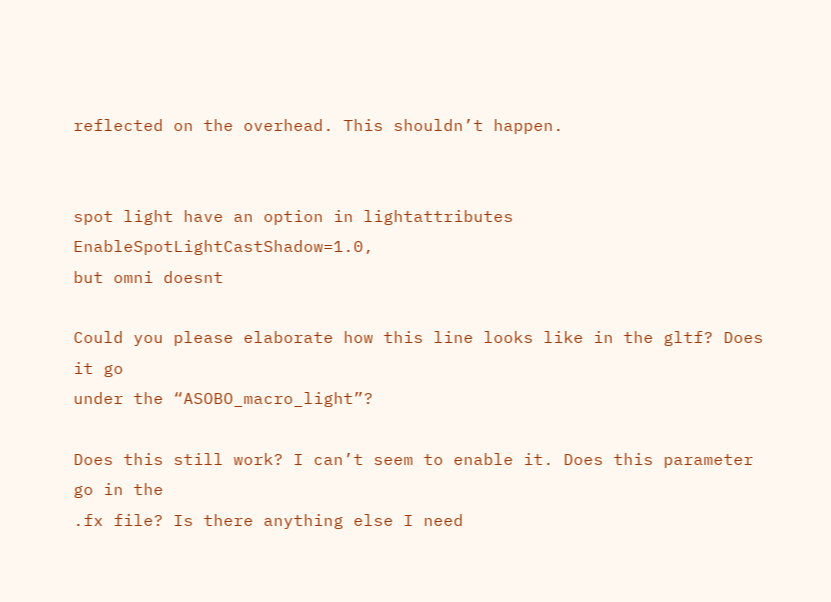reflected on the overhead. This shouldn’t happen.


spot light have an option in lightattributes EnableSpotLightCastShadow=1.0,
but omni doesnt

Could you please elaborate how this line looks like in the gltf? Does it go
under the “ASOBO_macro_light”?

Does this still work? I can’t seem to enable it. Does this parameter go in the
.fx file? Is there anything else I need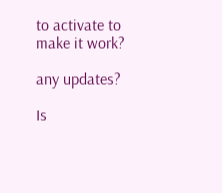to activate to make it work?

any updates?

Is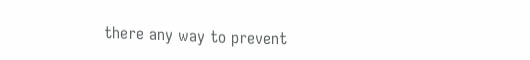there any way to prevent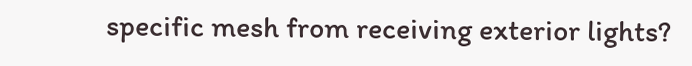specific mesh from receiving exterior lights?